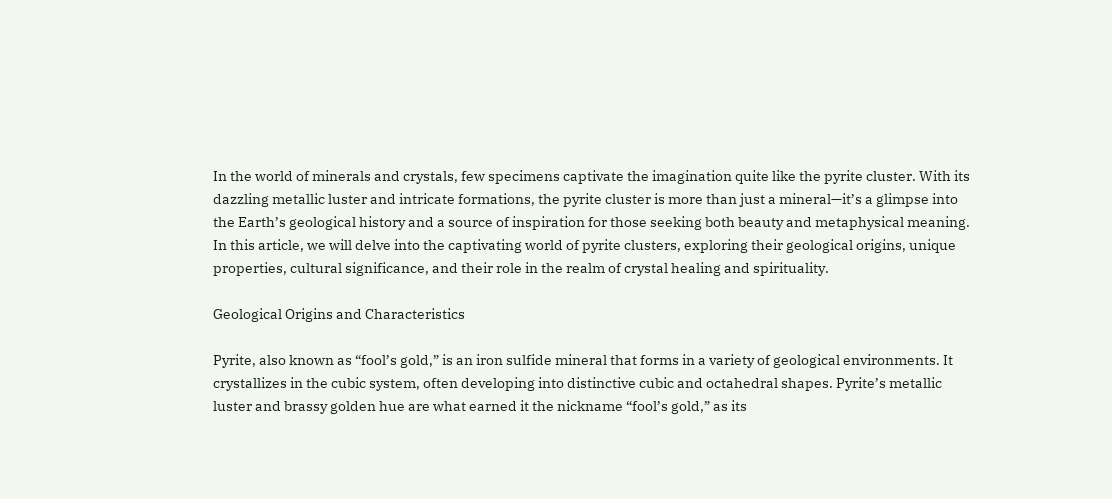In the world of minerals and crystals, few specimens captivate the imagination quite like the pyrite cluster. With its dazzling metallic luster and intricate formations, the pyrite cluster is more than just a mineral—it’s a glimpse into the Earth’s geological history and a source of inspiration for those seeking both beauty and metaphysical meaning. In this article, we will delve into the captivating world of pyrite clusters, exploring their geological origins, unique properties, cultural significance, and their role in the realm of crystal healing and spirituality.

Geological Origins and Characteristics

Pyrite, also known as “fool’s gold,” is an iron sulfide mineral that forms in a variety of geological environments. It crystallizes in the cubic system, often developing into distinctive cubic and octahedral shapes. Pyrite’s metallic luster and brassy golden hue are what earned it the nickname “fool’s gold,” as its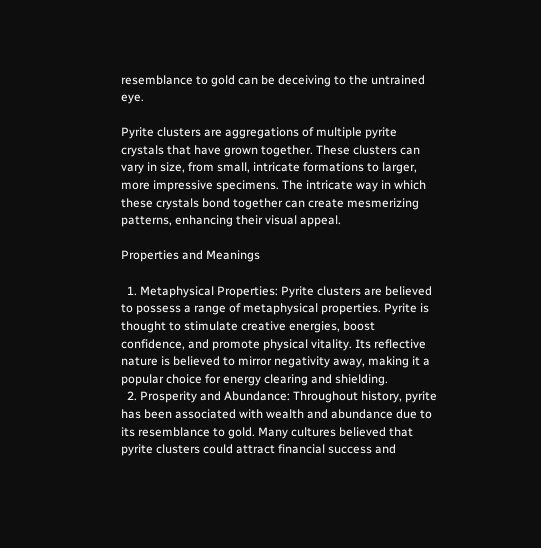resemblance to gold can be deceiving to the untrained eye.

Pyrite clusters are aggregations of multiple pyrite crystals that have grown together. These clusters can vary in size, from small, intricate formations to larger, more impressive specimens. The intricate way in which these crystals bond together can create mesmerizing patterns, enhancing their visual appeal.

Properties and Meanings

  1. Metaphysical Properties: Pyrite clusters are believed to possess a range of metaphysical properties. Pyrite is thought to stimulate creative energies, boost confidence, and promote physical vitality. Its reflective nature is believed to mirror negativity away, making it a popular choice for energy clearing and shielding.
  2. Prosperity and Abundance: Throughout history, pyrite has been associated with wealth and abundance due to its resemblance to gold. Many cultures believed that pyrite clusters could attract financial success and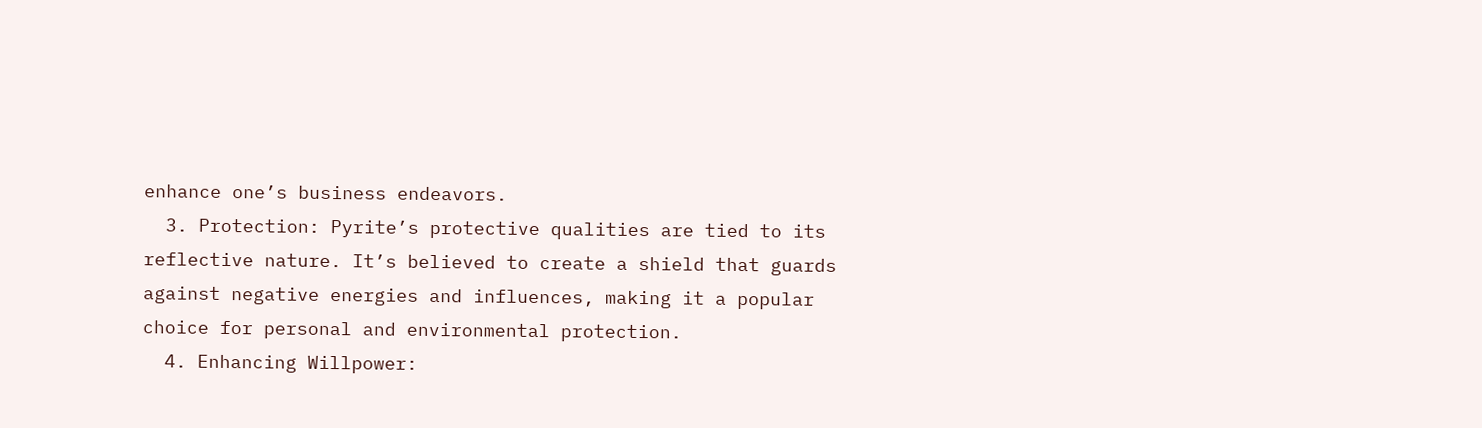enhance one’s business endeavors.
  3. Protection: Pyrite’s protective qualities are tied to its reflective nature. It’s believed to create a shield that guards against negative energies and influences, making it a popular choice for personal and environmental protection.
  4. Enhancing Willpower: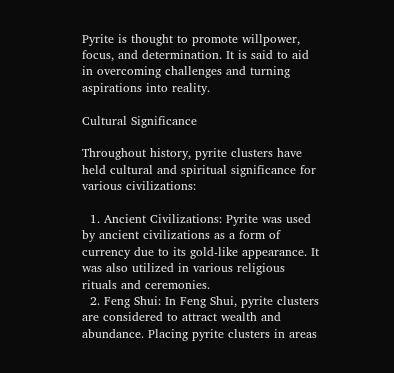Pyrite is thought to promote willpower, focus, and determination. It is said to aid in overcoming challenges and turning aspirations into reality.

Cultural Significance

Throughout history, pyrite clusters have held cultural and spiritual significance for various civilizations:

  1. Ancient Civilizations: Pyrite was used by ancient civilizations as a form of currency due to its gold-like appearance. It was also utilized in various religious rituals and ceremonies.
  2. Feng Shui: In Feng Shui, pyrite clusters are considered to attract wealth and abundance. Placing pyrite clusters in areas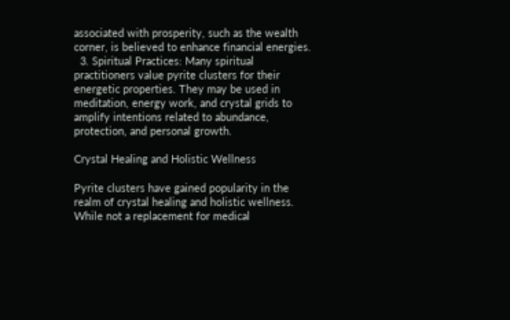associated with prosperity, such as the wealth corner, is believed to enhance financial energies.
  3. Spiritual Practices: Many spiritual practitioners value pyrite clusters for their energetic properties. They may be used in meditation, energy work, and crystal grids to amplify intentions related to abundance, protection, and personal growth.

Crystal Healing and Holistic Wellness

Pyrite clusters have gained popularity in the realm of crystal healing and holistic wellness. While not a replacement for medical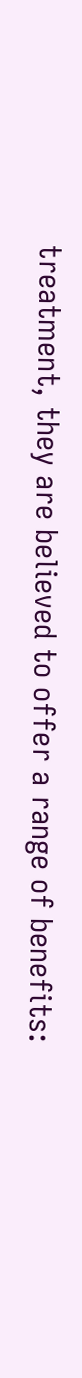treatment, they are believed to offer a range of benefits: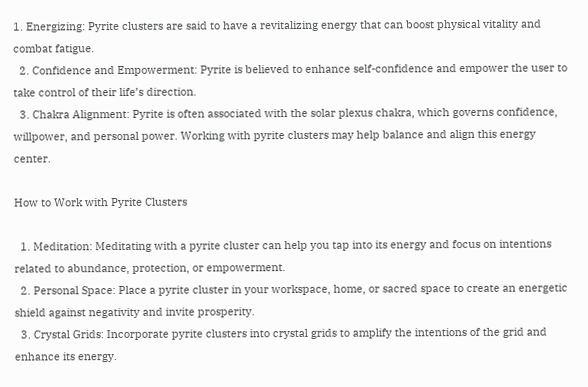1. Energizing: Pyrite clusters are said to have a revitalizing energy that can boost physical vitality and combat fatigue.
  2. Confidence and Empowerment: Pyrite is believed to enhance self-confidence and empower the user to take control of their life’s direction.
  3. Chakra Alignment: Pyrite is often associated with the solar plexus chakra, which governs confidence, willpower, and personal power. Working with pyrite clusters may help balance and align this energy center.

How to Work with Pyrite Clusters

  1. Meditation: Meditating with a pyrite cluster can help you tap into its energy and focus on intentions related to abundance, protection, or empowerment.
  2. Personal Space: Place a pyrite cluster in your workspace, home, or sacred space to create an energetic shield against negativity and invite prosperity.
  3. Crystal Grids: Incorporate pyrite clusters into crystal grids to amplify the intentions of the grid and enhance its energy.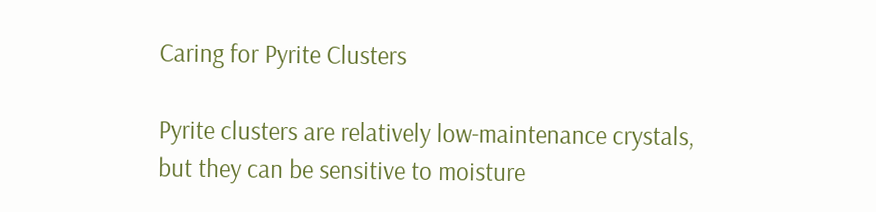Caring for Pyrite Clusters

Pyrite clusters are relatively low-maintenance crystals, but they can be sensitive to moisture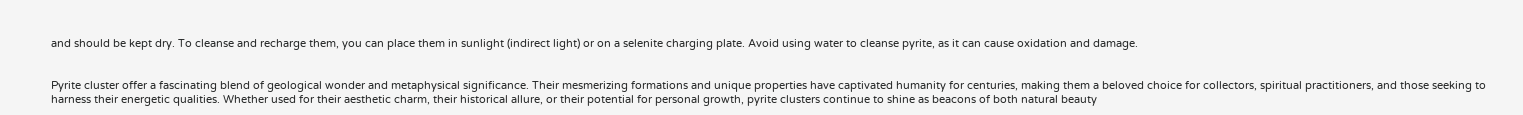and should be kept dry. To cleanse and recharge them, you can place them in sunlight (indirect light) or on a selenite charging plate. Avoid using water to cleanse pyrite, as it can cause oxidation and damage.


Pyrite cluster offer a fascinating blend of geological wonder and metaphysical significance. Their mesmerizing formations and unique properties have captivated humanity for centuries, making them a beloved choice for collectors, spiritual practitioners, and those seeking to harness their energetic qualities. Whether used for their aesthetic charm, their historical allure, or their potential for personal growth, pyrite clusters continue to shine as beacons of both natural beauty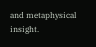and metaphysical insight.